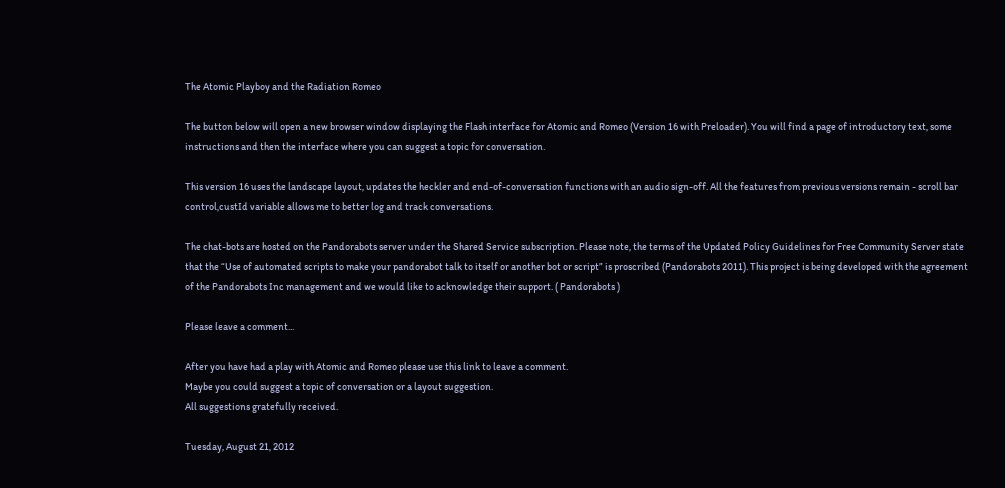The Atomic Playboy and the Radiation Romeo

The button below will open a new browser window displaying the Flash interface for Atomic and Romeo (Version 16 with Preloader). You will find a page of introductory text, some instructions and then the interface where you can suggest a topic for conversation.

This version 16 uses the landscape layout, updates the heckler and end-of-conversation functions with an audio sign-off. All the features from previous versions remain - scroll bar control,custId variable allows me to better log and track conversations.

The chat-bots are hosted on the Pandorabots server under the Shared Service subscription. Please note, the terms of the Updated Policy Guidelines for Free Community Server state that the “Use of automated scripts to make your pandorabot talk to itself or another bot or script” is proscribed (Pandorabots 2011). This project is being developed with the agreement of the Pandorabots Inc management and we would like to acknowledge their support. ( Pandorabots )

Please leave a comment...

After you have had a play with Atomic and Romeo please use this link to leave a comment.
Maybe you could suggest a topic of conversation or a layout suggestion.
All suggestions gratefully received.

Tuesday, August 21, 2012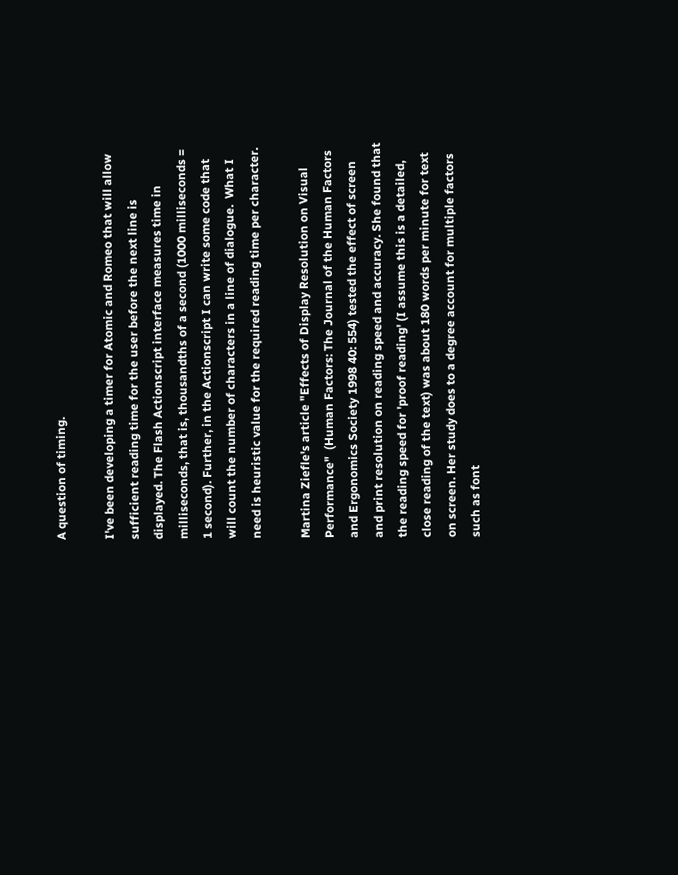A question of timing.

I've been developing a timer for Atomic and Romeo that will allow sufficient reading time for the user before the next line is displayed. The Flash Actionscript interface measures time in milliseconds, that is, thousandths of a second (1000 milliseconds = 1 second). Further, in the Actionscript I can write some code that will count the number of characters in a line of dialogue.  What I need is heuristic value for the required reading time per character.

Martina Ziefle's article "Effects of Display Resolution on Visual Performance"  (Human Factors: The Journal of the Human Factors and Ergonomics Society 1998 40: 554) tested the effect of screen and print resolution on reading speed and accuracy. She found that the reading speed for 'proof reading' (I assume this is a detailed, close reading of the text) was about 180 words per minute for text on screen. Her study does to a degree account for multiple factors such as font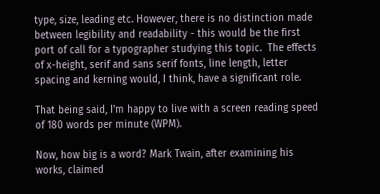type, size, leading etc. However, there is no distinction made between legibility and readability - this would be the first port of call for a typographer studying this topic.  The effects of x-height, serif and sans serif fonts, line length, letter spacing and kerning would, I think, have a significant role.

That being said, I'm happy to live with a screen reading speed of 180 words per minute (WPM).

Now, how big is a word? Mark Twain, after examining his works, claimed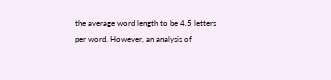the average word length to be 4.5 letters per word. However, an analysis of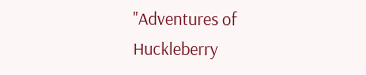"Adventures of Huckleberry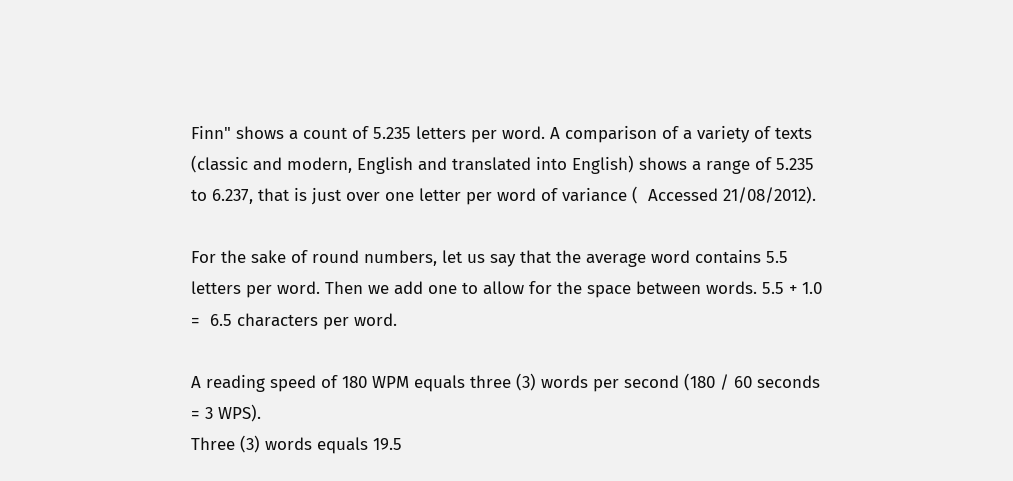Finn" shows a count of 5.235 letters per word. A comparison of a variety of texts (classic and modern, English and translated into English) shows a range of 5.235 to 6.237, that is just over one letter per word of variance (  Accessed 21/08/2012).

For the sake of round numbers, let us say that the average word contains 5.5 letters per word. Then we add one to allow for the space between words. 5.5 + 1.0 =  6.5 characters per word.

A reading speed of 180 WPM equals three (3) words per second (180 / 60 seconds = 3 WPS).
Three (3) words equals 19.5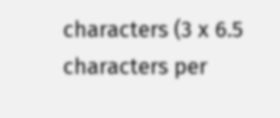characters (3 x 6.5 characters per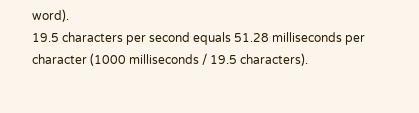word).
19.5 characters per second equals 51.28 milliseconds per character (1000 milliseconds / 19.5 characters).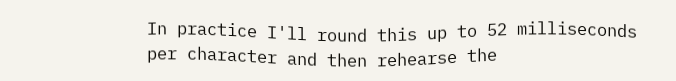In practice I'll round this up to 52 milliseconds per character and then rehearse the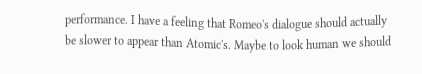performance. I have a feeling that Romeo's dialogue should actually be slower to appear than Atomic's. Maybe to look human we should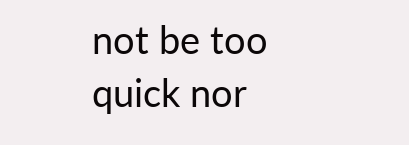not be too quick nor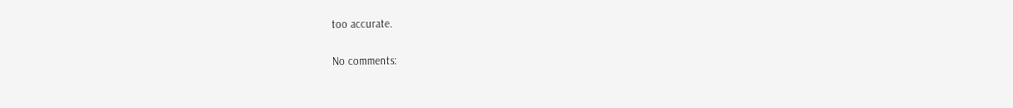too accurate.

No comments: